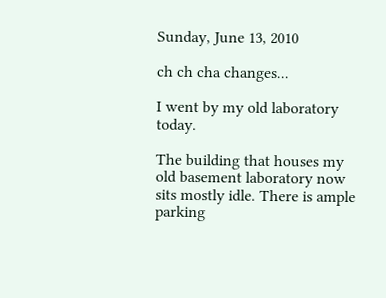Sunday, June 13, 2010

ch ch cha changes...

I went by my old laboratory today.

The building that houses my old basement laboratory now sits mostly idle. There is ample parking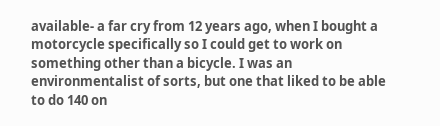available- a far cry from 12 years ago, when I bought a motorcycle specifically so I could get to work on something other than a bicycle. I was an environmentalist of sorts, but one that liked to be able to do 140 on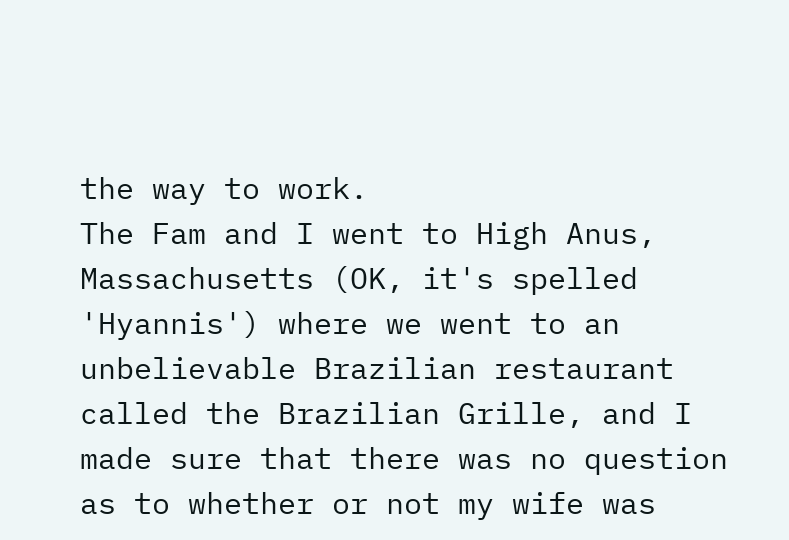the way to work.
The Fam and I went to High Anus, Massachusetts (OK, it's spelled 'Hyannis') where we went to an unbelievable Brazilian restaurant called the Brazilian Grille, and I made sure that there was no question as to whether or not my wife was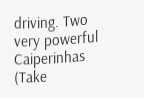driving. Two very powerful Caiperinhas (Take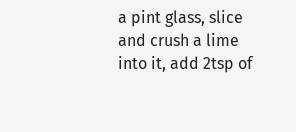a pint glass, slice and crush a lime into it, add 2tsp of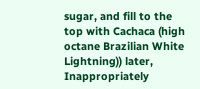sugar, and fill to the top with Cachaca (high octane Brazilian White Lightning)) later, Inappropriately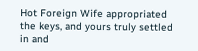Hot Foreign Wife appropriated the keys, and yours truly settled in and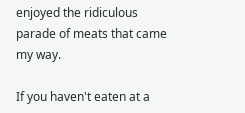enjoyed the ridiculous parade of meats that came my way.

If you haven't eaten at a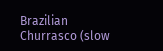Brazilian Churrasco (slow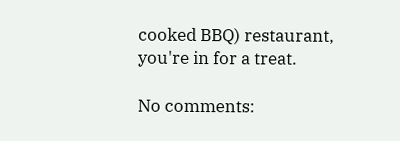cooked BBQ) restaurant, you're in for a treat.

No comments: